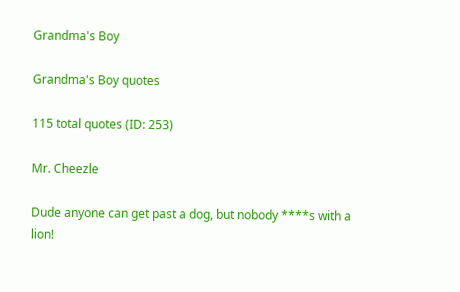Grandma's Boy

Grandma's Boy quotes

115 total quotes (ID: 253)

Mr. Cheezle

Dude anyone can get past a dog, but nobody ****s with a lion!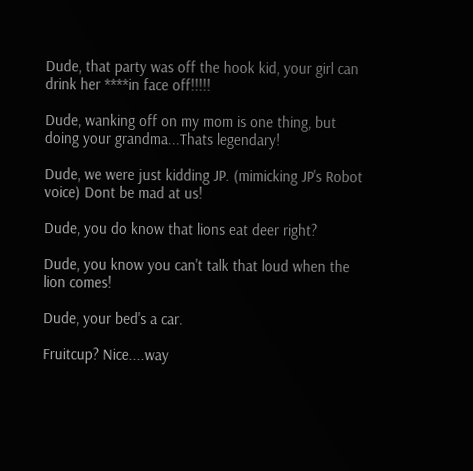Dude, that party was off the hook kid, your girl can drink her ****in face off!!!!!

Dude, wanking off on my mom is one thing, but doing your grandma...Thats legendary!

Dude, we were just kidding JP. (mimicking JP's Robot voice) Dont be mad at us!

Dude, you do know that lions eat deer right?

Dude, you know you can't talk that loud when the lion comes!

Dude, your bed's a car.

Fruitcup? Nice....way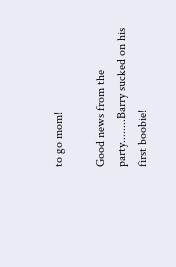to go mom!

Good news from the party........Barry sucked on his first boobie!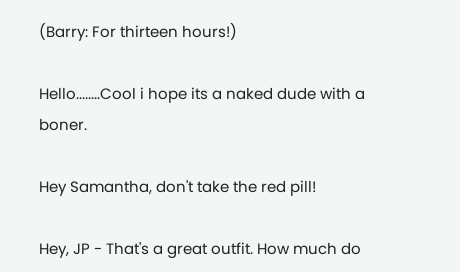(Barry: For thirteen hours!)

Hello........Cool i hope its a naked dude with a boner.

Hey Samantha, don't take the red pill!

Hey, JP - That's a great outfit. How much do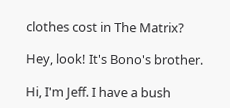clothes cost in The Matrix?

Hey, look! It's Bono's brother.

Hi, I'm Jeff. I have a bush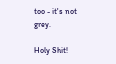too - it's not grey.

Holy Shit!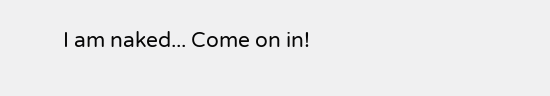I am naked... Come on in!